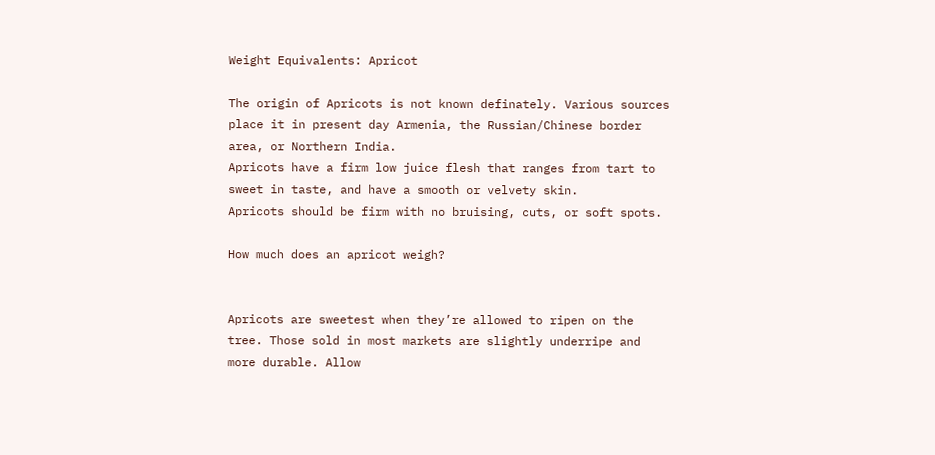Weight Equivalents: Apricot

The origin of Apricots is not known definately. Various sources place it in present day Armenia, the Russian/Chinese border area, or Northern India.
Apricots have a firm low juice flesh that ranges from tart to sweet in taste, and have a smooth or velvety skin.
Apricots should be firm with no bruising, cuts, or soft spots.

How much does an apricot weigh?


Apricots are sweetest when they’re allowed to ripen on the tree. Those sold in most markets are slightly underripe and more durable. Allow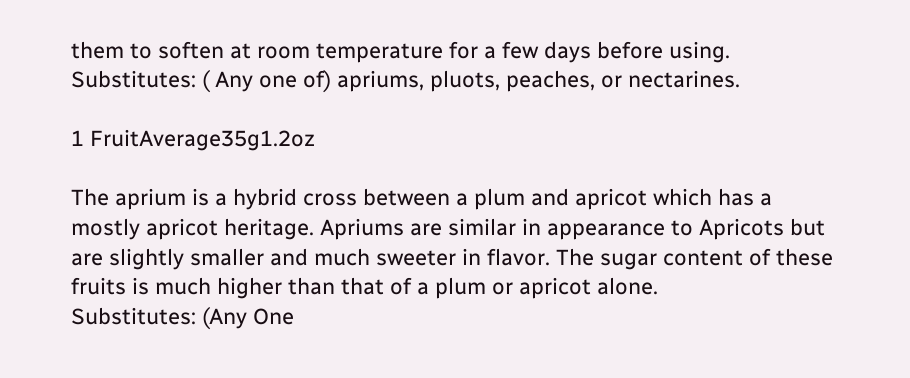them to soften at room temperature for a few days before using.
Substitutes: ( Any one of) apriums, pluots, peaches, or nectarines.

1 FruitAverage35g1.2oz

The aprium is a hybrid cross between a plum and apricot which has a mostly apricot heritage. Apriums are similar in appearance to Apricots but are slightly smaller and much sweeter in flavor. The sugar content of these fruits is much higher than that of a plum or apricot alone.
Substitutes: (Any One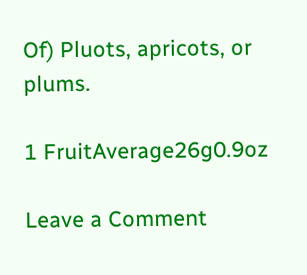Of) Pluots, apricots, or plums.

1 FruitAverage26g0.9oz

Leave a Comment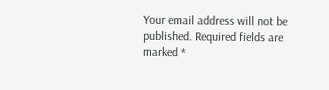Your email address will not be published. Required fields are marked *